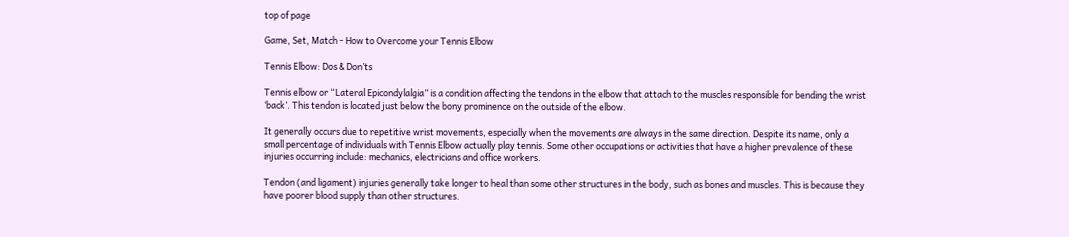top of page

Game, Set, Match - How to Overcome your Tennis Elbow

Tennis Elbow: Dos & Don’ts

Tennis elbow or “Lateral Epicondylalgia” is a condition affecting the tendons in the elbow that attach to the muscles responsible for bending the wrist ‘back’. This tendon is located just below the bony prominence on the outside of the elbow.

It generally occurs due to repetitive wrist movements, especially when the movements are always in the same direction. Despite its name, only a small percentage of individuals with Tennis Elbow actually play tennis. Some other occupations or activities that have a higher prevalence of these injuries occurring include: mechanics, electricians and office workers.

Tendon (and ligament) injuries generally take longer to heal than some other structures in the body, such as bones and muscles. This is because they have poorer blood supply than other structures.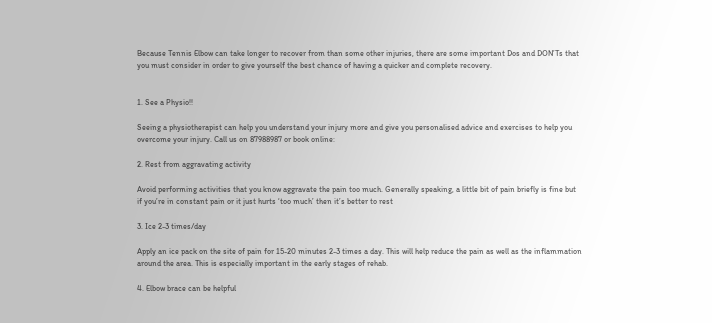Because Tennis Elbow can take longer to recover from than some other injuries, there are some important Dos and DON’Ts that you must consider in order to give yourself the best chance of having a quicker and complete recovery.


1. See a Physio!!

Seeing a physiotherapist can help you understand your injury more and give you personalised advice and exercises to help you overcome your injury. Call us on 87988987 or book online:

2. Rest from aggravating activity

Avoid performing activities that you know aggravate the pain too much. Generally speaking, a little bit of pain briefly is fine but if you’re in constant pain or it just hurts ‘too much’ then it’s better to rest

3. Ice 2-3 times/day

Apply an ice pack on the site of pain for 15-20 minutes 2-3 times a day. This will help reduce the pain as well as the inflammation around the area. This is especially important in the early stages of rehab.

4. Elbow brace can be helpful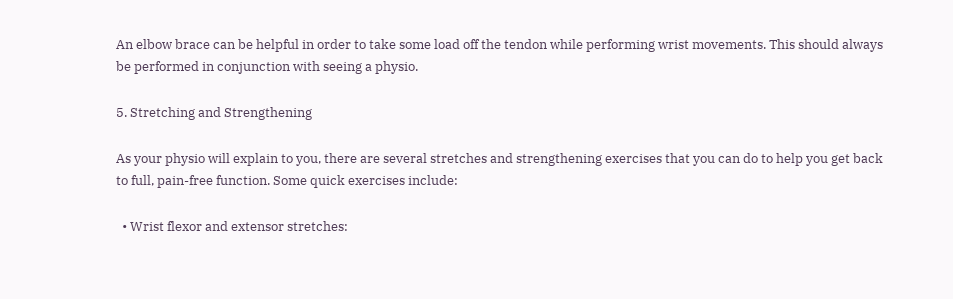An elbow brace can be helpful in order to take some load off the tendon while performing wrist movements. This should always be performed in conjunction with seeing a physio.

5. Stretching and Strengthening

As your physio will explain to you, there are several stretches and strengthening exercises that you can do to help you get back to full, pain-free function. Some quick exercises include:

  • Wrist flexor and extensor stretches: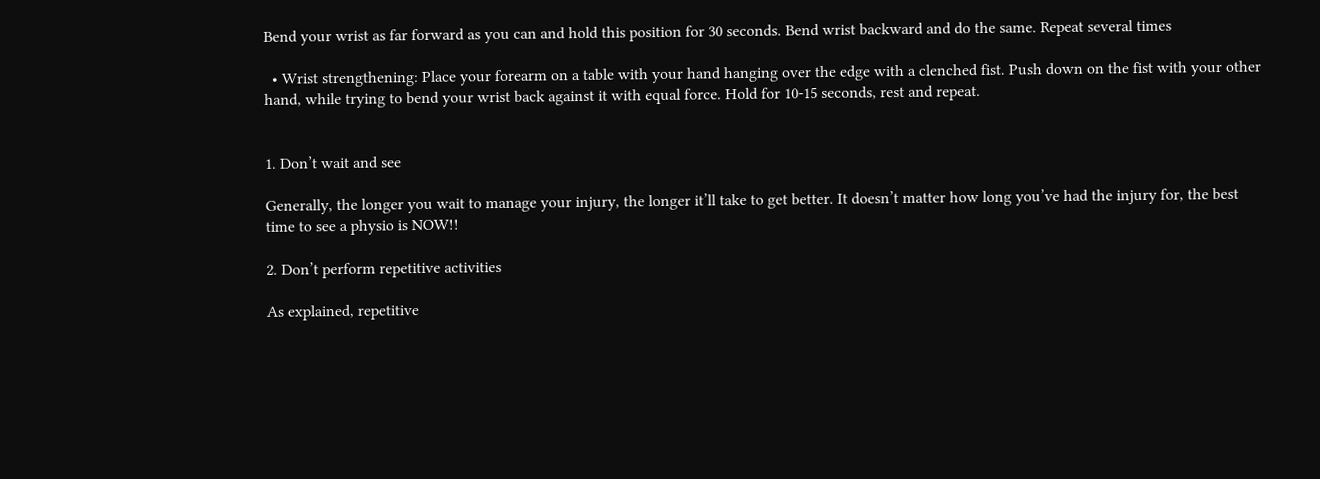Bend your wrist as far forward as you can and hold this position for 30 seconds. Bend wrist backward and do the same. Repeat several times

  • Wrist strengthening: Place your forearm on a table with your hand hanging over the edge with a clenched fist. Push down on the fist with your other hand, while trying to bend your wrist back against it with equal force. Hold for 10-15 seconds, rest and repeat.


1. Don’t wait and see

Generally, the longer you wait to manage your injury, the longer it’ll take to get better. It doesn’t matter how long you’ve had the injury for, the best time to see a physio is NOW!!

2. Don’t perform repetitive activities

As explained, repetitive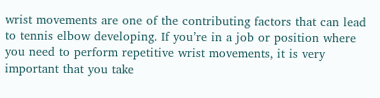wrist movements are one of the contributing factors that can lead to tennis elbow developing. If you’re in a job or position where you need to perform repetitive wrist movements, it is very important that you take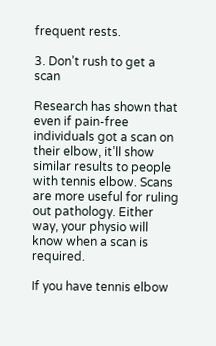frequent rests.

3. Don’t rush to get a scan

Research has shown that even if pain-free individuals got a scan on their elbow, it’ll show similar results to people with tennis elbow. Scans are more useful for ruling out pathology. Either way, your physio will know when a scan is required.

If you have tennis elbow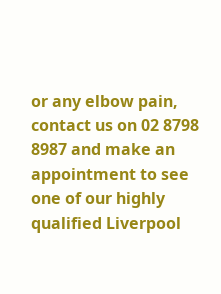or any elbow pain, contact us on 02 8798 8987 and make an appointment to see one of our highly qualified Liverpool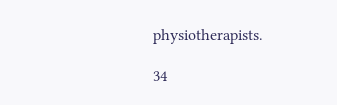physiotherapists.

34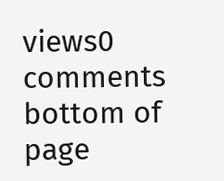views0 comments
bottom of page